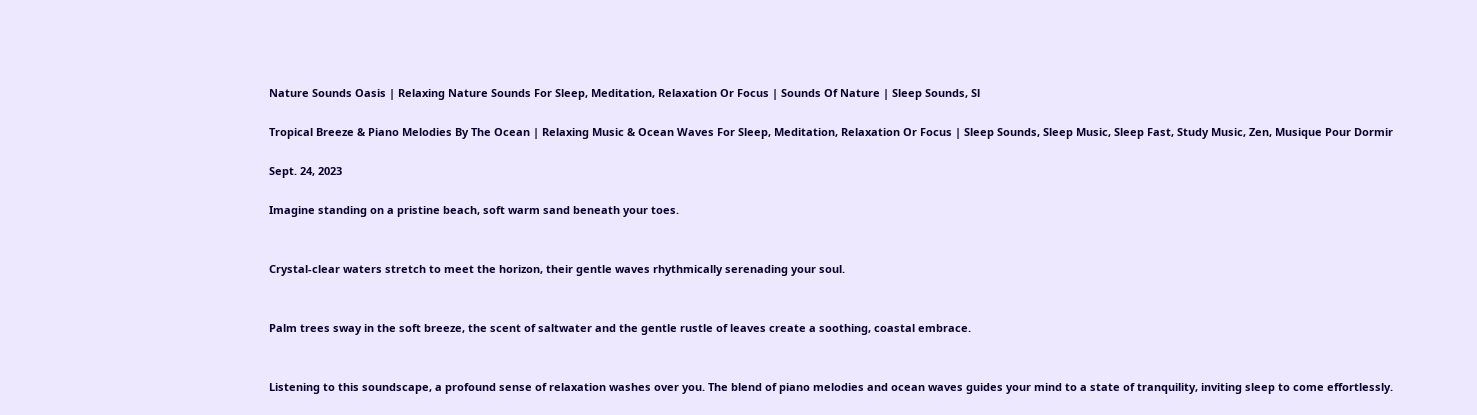Nature Sounds Oasis | Relaxing Nature Sounds For Sleep, Meditation, Relaxation Or Focus | Sounds Of Nature | Sleep Sounds, Sl

Tropical Breeze & Piano Melodies By The Ocean | Relaxing Music & Ocean Waves For Sleep, Meditation, Relaxation Or Focus | Sleep Sounds, Sleep Music, Sleep Fast, Study Music, Zen, Musique Pour Dormir

Sept. 24, 2023

Imagine standing on a pristine beach, soft warm sand beneath your toes.


Crystal-clear waters stretch to meet the horizon, their gentle waves rhythmically serenading your soul.


Palm trees sway in the soft breeze, the scent of saltwater and the gentle rustle of leaves create a soothing, coastal embrace.


Listening to this soundscape, a profound sense of relaxation washes over you. The blend of piano melodies and ocean waves guides your mind to a state of tranquility, inviting sleep to come effortlessly.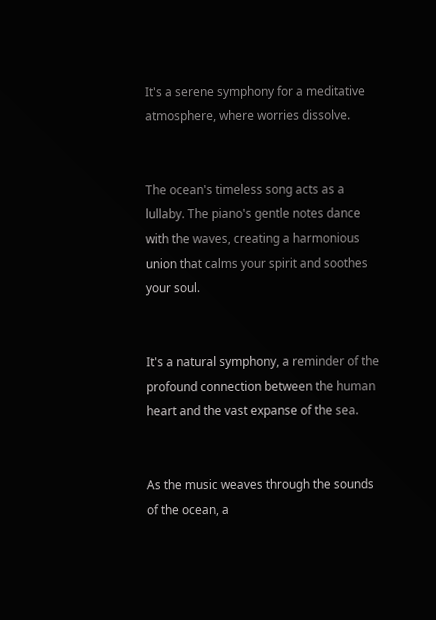It's a serene symphony for a meditative atmosphere, where worries dissolve.


The ocean's timeless song acts as a lullaby. The piano's gentle notes dance with the waves, creating a harmonious union that calms your spirit and soothes your soul.


It's a natural symphony, a reminder of the profound connection between the human heart and the vast expanse of the sea.


As the music weaves through the sounds of the ocean, a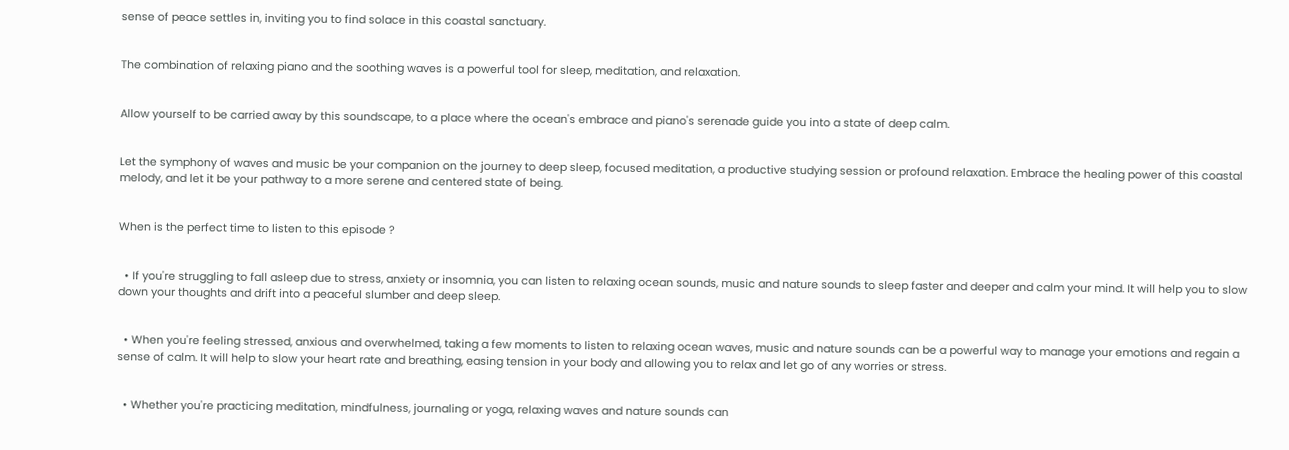sense of peace settles in, inviting you to find solace in this coastal sanctuary.


The combination of relaxing piano and the soothing waves is a powerful tool for sleep, meditation, and relaxation.


Allow yourself to be carried away by this soundscape, to a place where the ocean's embrace and piano's serenade guide you into a state of deep calm.


Let the symphony of waves and music be your companion on the journey to deep sleep, focused meditation, a productive studying session or profound relaxation. Embrace the healing power of this coastal melody, and let it be your pathway to a more serene and centered state of being.


When is the perfect time to listen to this episode ?


  • If you're struggling to fall asleep due to stress, anxiety or insomnia, you can listen to relaxing ocean sounds, music and nature sounds to sleep faster and deeper and calm your mind. It will help you to slow down your thoughts and drift into a peaceful slumber and deep sleep.


  • When you're feeling stressed, anxious and overwhelmed, taking a few moments to listen to relaxing ocean waves, music and nature sounds can be a powerful way to manage your emotions and regain a sense of calm. It will help to slow your heart rate and breathing, easing tension in your body and allowing you to relax and let go of any worries or stress.


  • Whether you're practicing meditation, mindfulness, journaling or yoga, relaxing waves and nature sounds can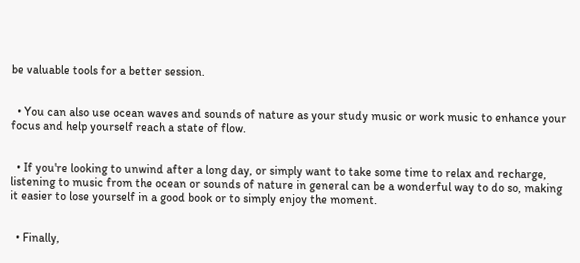be valuable tools for a better session.


  • You can also use ocean waves and sounds of nature as your study music or work music to enhance your focus and help yourself reach a state of flow.


  • If you're looking to unwind after a long day, or simply want to take some time to relax and recharge, listening to music from the ocean or sounds of nature in general can be a wonderful way to do so, making it easier to lose yourself in a good book or to simply enjoy the moment.


  • Finally,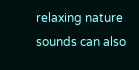relaxing nature sounds can also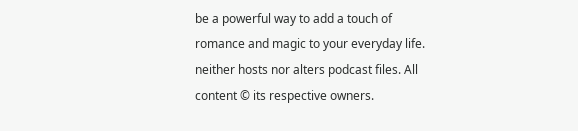be a powerful way to add a touch of romance and magic to your everyday life. neither hosts nor alters podcast files. All content © its respective owners.